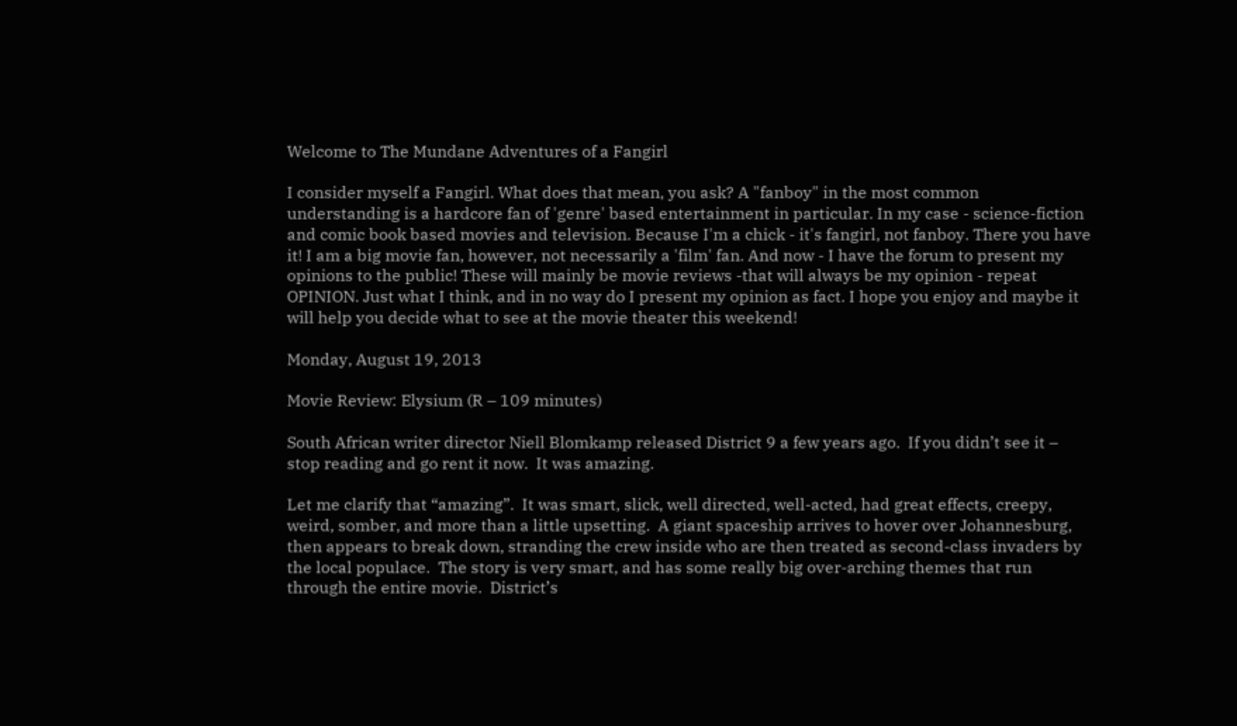Welcome to The Mundane Adventures of a Fangirl

I consider myself a Fangirl. What does that mean, you ask? A "fanboy" in the most common understanding is a hardcore fan of 'genre' based entertainment in particular. In my case - science-fiction and comic book based movies and television. Because I'm a chick - it's fangirl, not fanboy. There you have it! I am a big movie fan, however, not necessarily a 'film' fan. And now - I have the forum to present my opinions to the public! These will mainly be movie reviews -that will always be my opinion - repeat OPINION. Just what I think, and in no way do I present my opinion as fact. I hope you enjoy and maybe it will help you decide what to see at the movie theater this weekend!

Monday, August 19, 2013

Movie Review: Elysium (R – 109 minutes)

South African writer director Niell Blomkamp released District 9 a few years ago.  If you didn’t see it – stop reading and go rent it now.  It was amazing.

Let me clarify that “amazing”.  It was smart, slick, well directed, well-acted, had great effects, creepy, weird, somber, and more than a little upsetting.  A giant spaceship arrives to hover over Johannesburg, then appears to break down, stranding the crew inside who are then treated as second-class invaders by the local populace.  The story is very smart, and has some really big over-arching themes that run through the entire movie.  District’s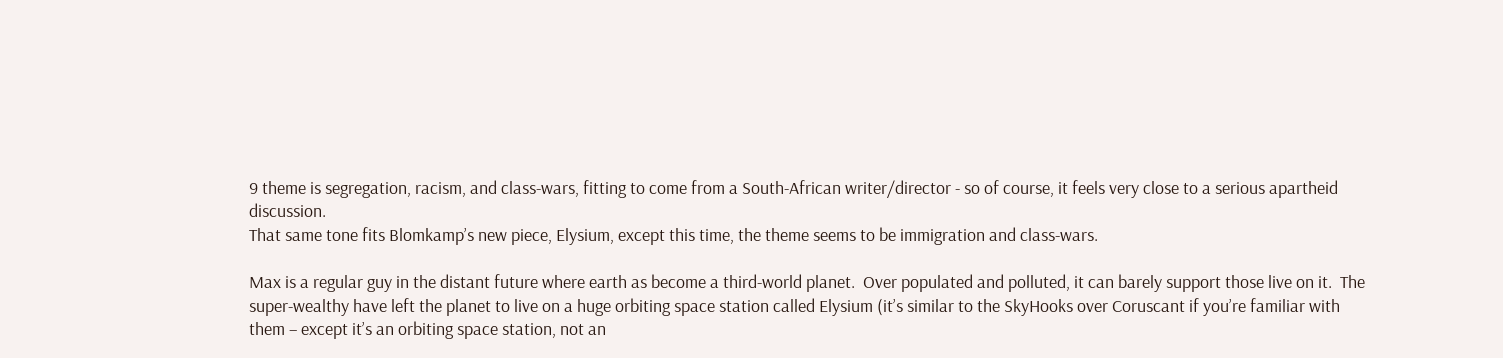9 theme is segregation, racism, and class-wars, fitting to come from a South-African writer/director - so of course, it feels very close to a serious apartheid discussion.
That same tone fits Blomkamp’s new piece, Elysium, except this time, the theme seems to be immigration and class-wars.

Max is a regular guy in the distant future where earth as become a third-world planet.  Over populated and polluted, it can barely support those live on it.  The super-wealthy have left the planet to live on a huge orbiting space station called Elysium (it’s similar to the SkyHooks over Coruscant if you’re familiar with them – except it’s an orbiting space station, not an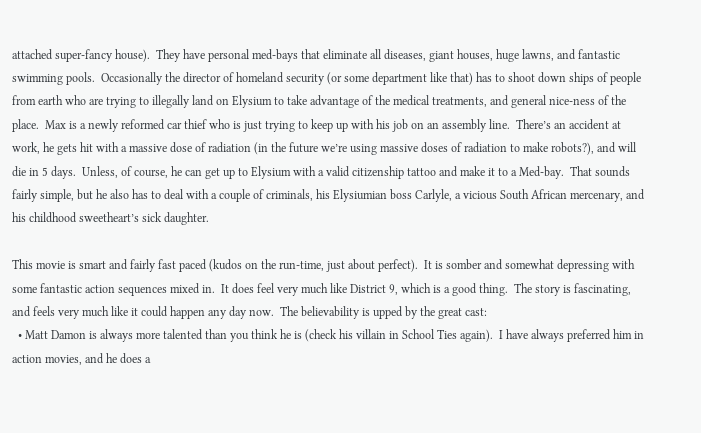attached super-fancy house).  They have personal med-bays that eliminate all diseases, giant houses, huge lawns, and fantastic swimming pools.  Occasionally the director of homeland security (or some department like that) has to shoot down ships of people from earth who are trying to illegally land on Elysium to take advantage of the medical treatments, and general nice-ness of the place.  Max is a newly reformed car thief who is just trying to keep up with his job on an assembly line.  There’s an accident at work, he gets hit with a massive dose of radiation (in the future we’re using massive doses of radiation to make robots?), and will die in 5 days.  Unless, of course, he can get up to Elysium with a valid citizenship tattoo and make it to a Med-bay.  That sounds fairly simple, but he also has to deal with a couple of criminals, his Elysiumian boss Carlyle, a vicious South African mercenary, and his childhood sweetheart’s sick daughter.

This movie is smart and fairly fast paced (kudos on the run-time, just about perfect).  It is somber and somewhat depressing with some fantastic action sequences mixed in.  It does feel very much like District 9, which is a good thing.  The story is fascinating, and feels very much like it could happen any day now.  The believability is upped by the great cast:
  • Matt Damon is always more talented than you think he is (check his villain in School Ties again).  I have always preferred him in action movies, and he does a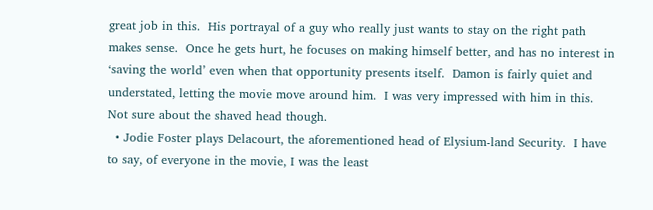great job in this.  His portrayal of a guy who really just wants to stay on the right path makes sense.  Once he gets hurt, he focuses on making himself better, and has no interest in ‘saving the world’ even when that opportunity presents itself.  Damon is fairly quiet and understated, letting the movie move around him.  I was very impressed with him in this.  Not sure about the shaved head though.
  • Jodie Foster plays Delacourt, the aforementioned head of Elysium-land Security.  I have to say, of everyone in the movie, I was the least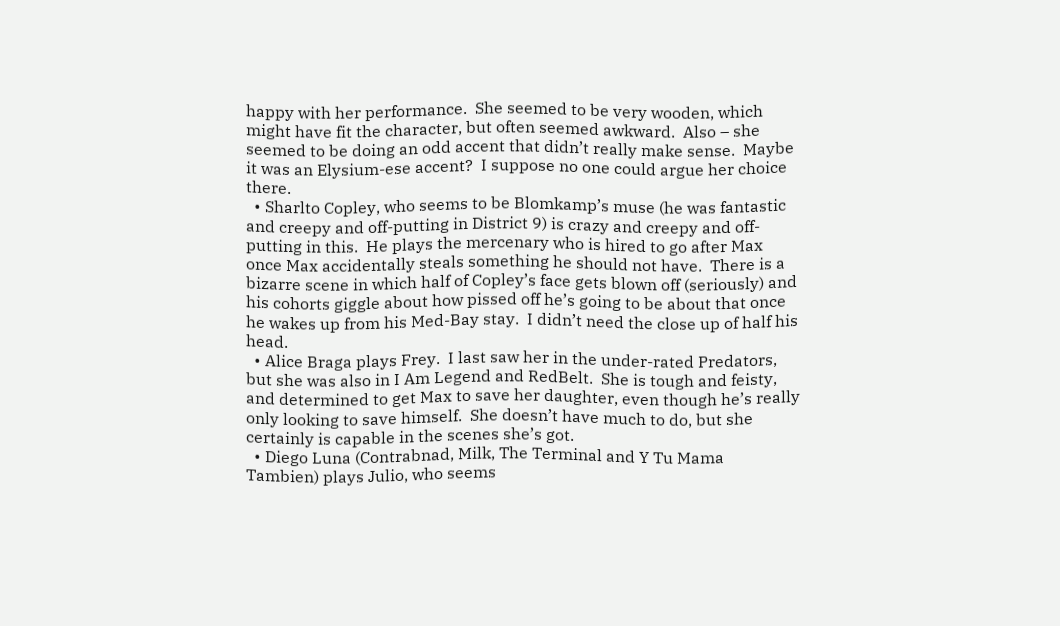happy with her performance.  She seemed to be very wooden, which might have fit the character, but often seemed awkward.  Also – she seemed to be doing an odd accent that didn’t really make sense.  Maybe it was an Elysium-ese accent?  I suppose no one could argue her choice there.
  • Sharlto Copley, who seems to be Blomkamp’s muse (he was fantastic and creepy and off-putting in District 9) is crazy and creepy and off-putting in this.  He plays the mercenary who is hired to go after Max once Max accidentally steals something he should not have.  There is a bizarre scene in which half of Copley’s face gets blown off (seriously) and his cohorts giggle about how pissed off he’s going to be about that once he wakes up from his Med-Bay stay.  I didn’t need the close up of half his head.
  • Alice Braga plays Frey.  I last saw her in the under-rated Predators, but she was also in I Am Legend and RedBelt.  She is tough and feisty, and determined to get Max to save her daughter, even though he’s really only looking to save himself.  She doesn’t have much to do, but she certainly is capable in the scenes she’s got.
  • Diego Luna (Contrabnad, Milk, The Terminal and Y Tu Mama Tambien) plays Julio, who seems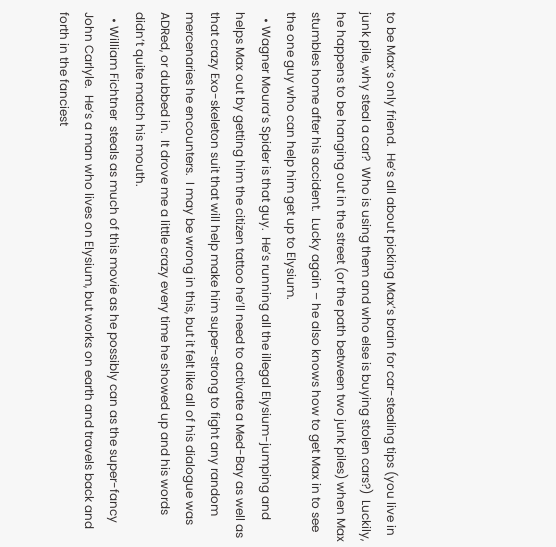to be Max’s only friend.  He’s all about picking Max’s brain for car-stealing tips (you live in junk pile, why steal a car?  Who is using them and who else is buying stolen cars?)  Luckily, he happens to be hanging out in the street (or the path between two junk piles) when Max stumbles home after his accident.  Lucky again – he also knows how to get Max in to see the one guy who can help him get up to Elysium.
  • Wagner Moura’s Spider is that guy.  He’s running all the illegal Elysium-jumping and helps Max out by getting him the citizen tattoo he’ll need to activate a Med-Bay as well as that crazy Exo-skeleton suit that will help make him super-strong to fight any random mercenaries he encounters.  I may be wrong in this, but it felt like all of his dialogue was ADRed, or dubbed in.  It drove me a little crazy every time he showed up and his words didn’t quite match his mouth.
  • William Fichtner  steals as much of this movie as he possibly can as the super-fancy  John Carlyle.  He’s a man who lives on Elysium, but works on earth and travels back and forth in the fanciest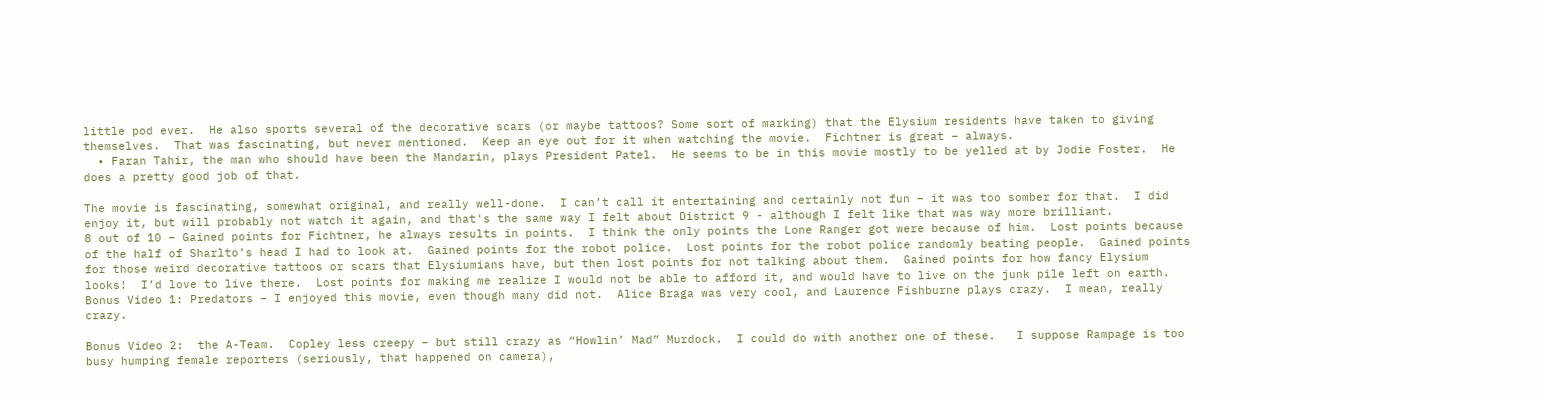little pod ever.  He also sports several of the decorative scars (or maybe tattoos? Some sort of marking) that the Elysium residents have taken to giving themselves.  That was fascinating, but never mentioned.  Keep an eye out for it when watching the movie.  Fichtner is great – always.
  • Faran Tahir, the man who should have been the Mandarin, plays President Patel.  He seems to be in this movie mostly to be yelled at by Jodie Foster.  He does a pretty good job of that.

The movie is fascinating, somewhat original, and really well-done.  I can’t call it entertaining and certainly not fun – it was too somber for that.  I did enjoy it, but will probably not watch it again, and that's the same way I felt about District 9 - although I felt like that was way more brilliant.
8 out of 10 – Gained points for Fichtner, he always results in points.  I think the only points the Lone Ranger got were because of him.  Lost points because of the half of Sharlto’s head I had to look at.  Gained points for the robot police.  Lost points for the robot police randomly beating people.  Gained points for those weird decorative tattoos or scars that Elysiumians have, but then lost points for not talking about them.  Gained points for how fancy Elysium looks!  I’d love to live there.  Lost points for making me realize I would not be able to afford it, and would have to live on the junk pile left on earth.
Bonus Video 1: Predators – I enjoyed this movie, even though many did not.  Alice Braga was very cool, and Laurence Fishburne plays crazy.  I mean, really crazy.

Bonus Video 2:  the A-Team.  Copley less creepy – but still crazy as “Howlin’ Mad” Murdock.  I could do with another one of these.   I suppose Rampage is too busy humping female reporters (seriously, that happened on camera),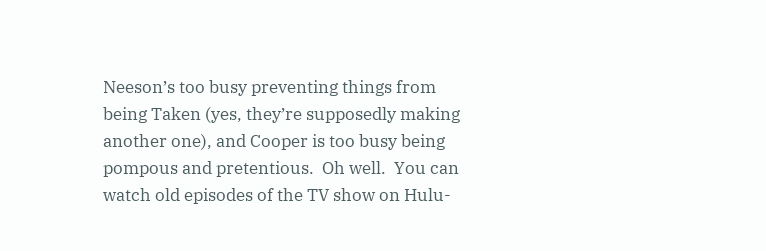Neeson’s too busy preventing things from being Taken (yes, they’re supposedly making another one), and Cooper is too busy being pompous and pretentious.  Oh well.  You can watch old episodes of the TV show on Hulu-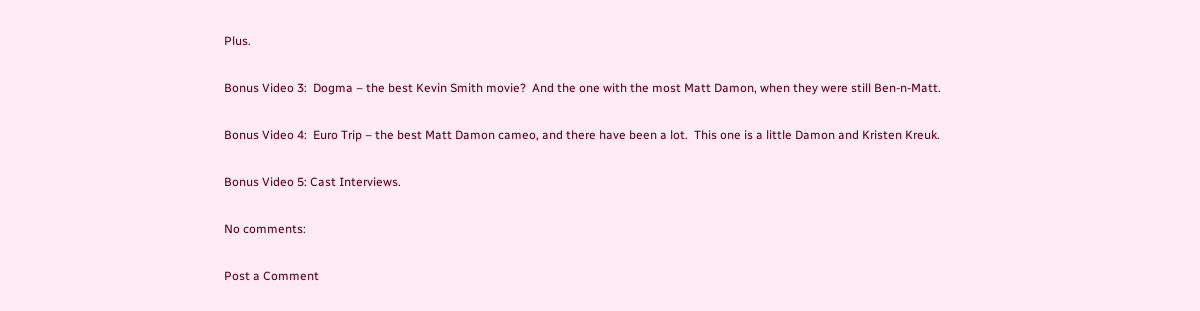Plus.

Bonus Video 3:  Dogma – the best Kevin Smith movie?  And the one with the most Matt Damon, when they were still Ben-n-Matt.

Bonus Video 4:  Euro Trip – the best Matt Damon cameo, and there have been a lot.  This one is a little Damon and Kristen Kreuk.

Bonus Video 5: Cast Interviews.

No comments:

Post a Comment